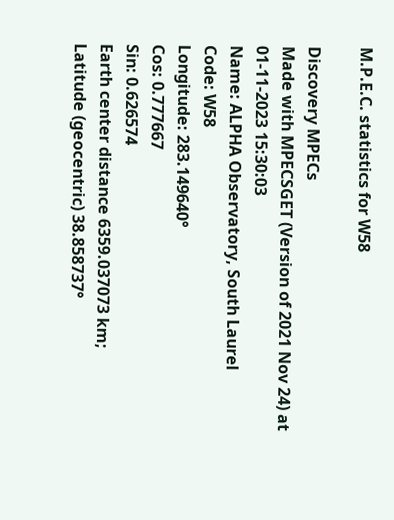M.P.E.C. statistics for W58

Discovery MPECs
Made with MPECSGET (Version of 2021 Nov 24) at 01-11-2023 15:30:03
Name: ALPHA Observatory, South Laurel
Code: W58
Longitude: 283.149640°
Cos: 0.777667
Sin: 0.626574
Earth center distance 6359.037073 km;
Latitude (geocentric) 38.858737°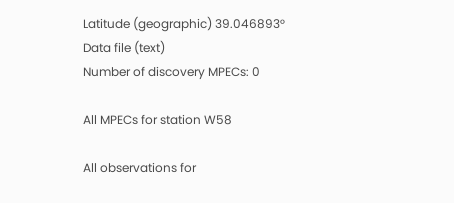Latitude (geographic) 39.046893°
Data file (text)
Number of discovery MPECs: 0

All MPECs for station W58

All observations for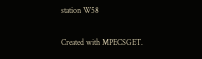station W58

Created with MPECSGET.